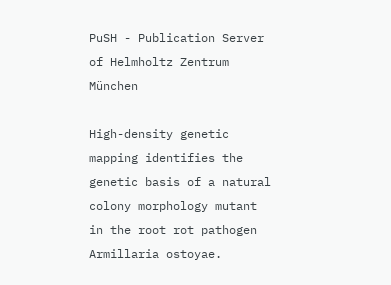PuSH - Publication Server of Helmholtz Zentrum München

High-density genetic mapping identifies the genetic basis of a natural colony morphology mutant in the root rot pathogen Armillaria ostoyae.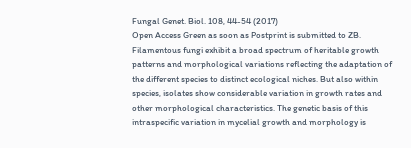Fungal Genet. Biol. 108, 44-54 (2017)
Open Access Green as soon as Postprint is submitted to ZB.
Filamentous fungi exhibit a broad spectrum of heritable growth patterns and morphological variations reflecting the adaptation of the different species to distinct ecological niches. But also within species, isolates show considerable variation in growth rates and other morphological characteristics. The genetic basis of this intraspecific variation in mycelial growth and morphology is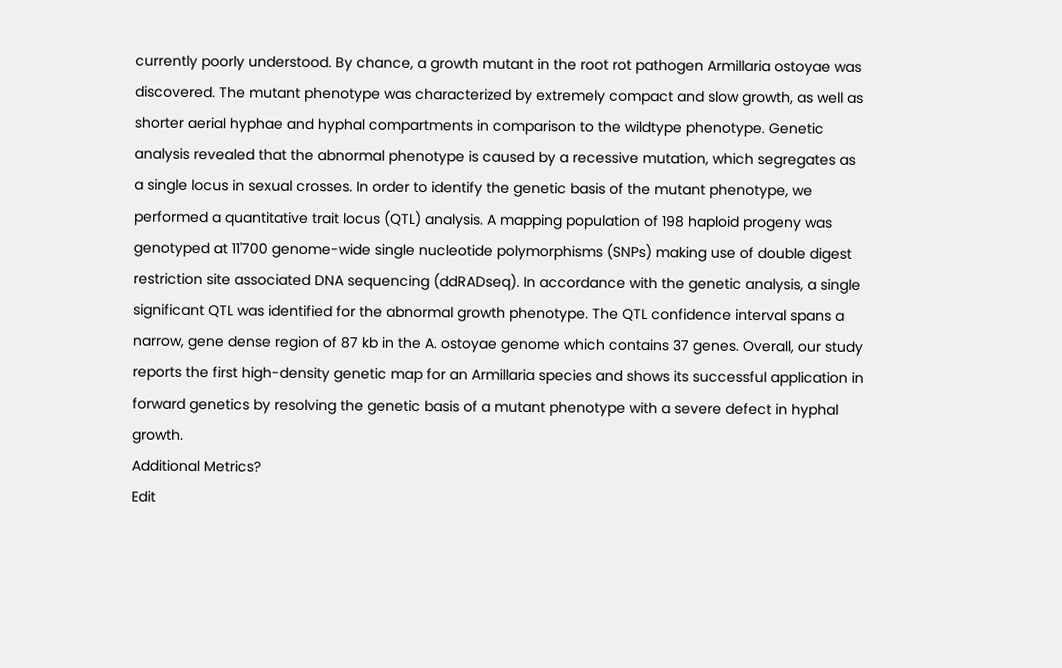currently poorly understood. By chance, a growth mutant in the root rot pathogen Armillaria ostoyae was discovered. The mutant phenotype was characterized by extremely compact and slow growth, as well as shorter aerial hyphae and hyphal compartments in comparison to the wildtype phenotype. Genetic analysis revealed that the abnormal phenotype is caused by a recessive mutation, which segregates as a single locus in sexual crosses. In order to identify the genetic basis of the mutant phenotype, we performed a quantitative trait locus (QTL) analysis. A mapping population of 198 haploid progeny was genotyped at 11'700 genome-wide single nucleotide polymorphisms (SNPs) making use of double digest restriction site associated DNA sequencing (ddRADseq). In accordance with the genetic analysis, a single significant QTL was identified for the abnormal growth phenotype. The QTL confidence interval spans a narrow, gene dense region of 87 kb in the A. ostoyae genome which contains 37 genes. Overall, our study reports the first high-density genetic map for an Armillaria species and shows its successful application in forward genetics by resolving the genetic basis of a mutant phenotype with a severe defect in hyphal growth.
Additional Metrics?
Edit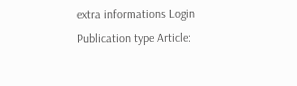extra informations Login
Publication type Article: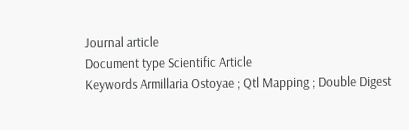Journal article
Document type Scientific Article
Keywords Armillaria Ostoyae ; Qtl Mapping ; Double Digest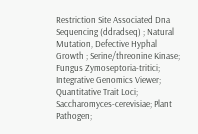Restriction Site Associated Dna Sequencing (ddradseq) ; Natural Mutation, Defective Hyphal Growth ; Serine/threonine Kinase; Fungus Zymoseptoria-tritici; Integrative Genomics Viewer; Quantitative Trait Loci; Saccharomyces-cerevisiae; Plant Pathogen;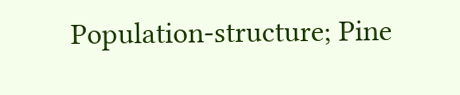Population-structure; Pine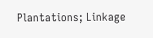Plantations; Linkage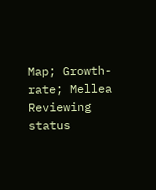Map; Growth-rate; Mellea
Reviewing status